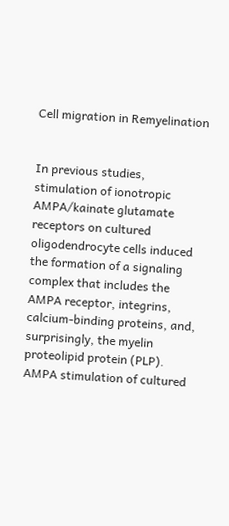Cell migration in Remyelination


In previous studies, stimulation of ionotropic AMPA/kainate glutamate receptors on cultured oligodendrocyte cells induced the formation of a signaling complex that includes the AMPA receptor, integrins, calcium-binding proteins, and, surprisingly, the myelin proteolipid protein (PLP). AMPA stimulation of cultured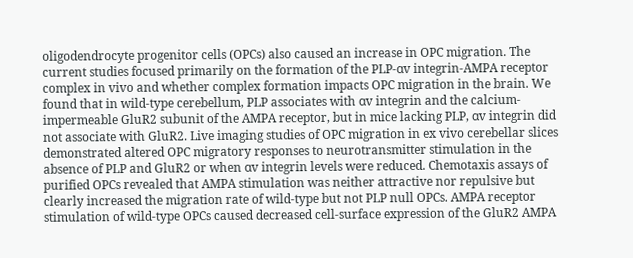oligodendrocyte progenitor cells (OPCs) also caused an increase in OPC migration. The current studies focused primarily on the formation of the PLP-αv integrin-AMPA receptor complex in vivo and whether complex formation impacts OPC migration in the brain. We found that in wild-type cerebellum, PLP associates with αv integrin and the calcium-impermeable GluR2 subunit of the AMPA receptor, but in mice lacking PLP, αv integrin did not associate with GluR2. Live imaging studies of OPC migration in ex vivo cerebellar slices demonstrated altered OPC migratory responses to neurotransmitter stimulation in the absence of PLP and GluR2 or when αv integrin levels were reduced. Chemotaxis assays of purified OPCs revealed that AMPA stimulation was neither attractive nor repulsive but clearly increased the migration rate of wild-type but not PLP null OPCs. AMPA receptor stimulation of wild-type OPCs caused decreased cell-surface expression of the GluR2 AMPA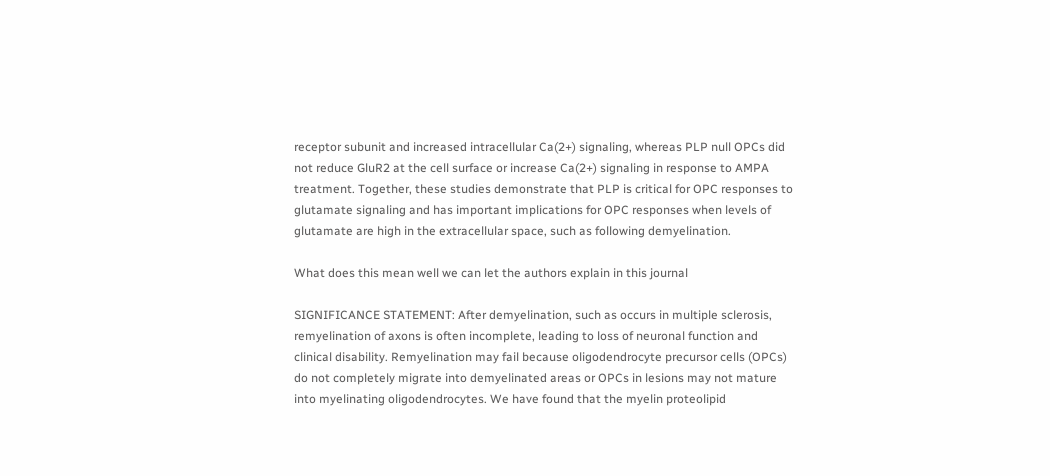receptor subunit and increased intracellular Ca(2+) signaling, whereas PLP null OPCs did not reduce GluR2 at the cell surface or increase Ca(2+) signaling in response to AMPA treatment. Together, these studies demonstrate that PLP is critical for OPC responses to glutamate signaling and has important implications for OPC responses when levels of glutamate are high in the extracellular space, such as following demyelination.

What does this mean well we can let the authors explain in this journal

SIGNIFICANCE STATEMENT: After demyelination, such as occurs in multiple sclerosis, remyelination of axons is often incomplete, leading to loss of neuronal function and clinical disability. Remyelination may fail because oligodendrocyte precursor cells (OPCs) do not completely migrate into demyelinated areas or OPCs in lesions may not mature into myelinating oligodendrocytes. We have found that the myelin proteolipid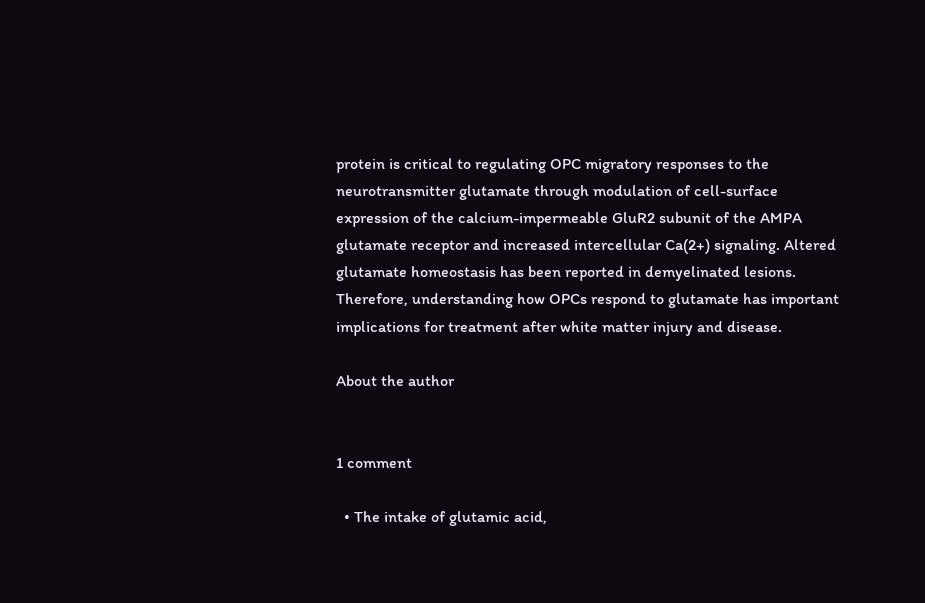protein is critical to regulating OPC migratory responses to the neurotransmitter glutamate through modulation of cell-surface expression of the calcium-impermeable GluR2 subunit of the AMPA glutamate receptor and increased intercellular Ca(2+) signaling. Altered glutamate homeostasis has been reported in demyelinated lesions. Therefore, understanding how OPCs respond to glutamate has important implications for treatment after white matter injury and disease.

About the author


1 comment

  • The intake of glutamic acid,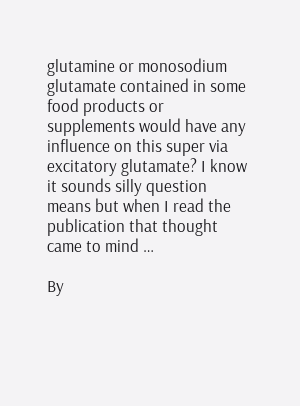glutamine or monosodium glutamate contained in some food products or supplements would have any influence on this super via excitatory glutamate? I know it sounds silly question means but when I read the publication that thought came to mind …

By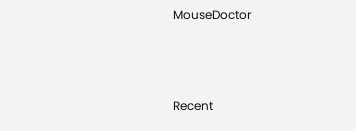MouseDoctor



Recent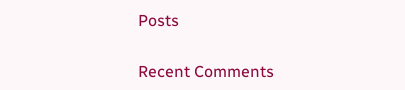Posts

Recent Comments